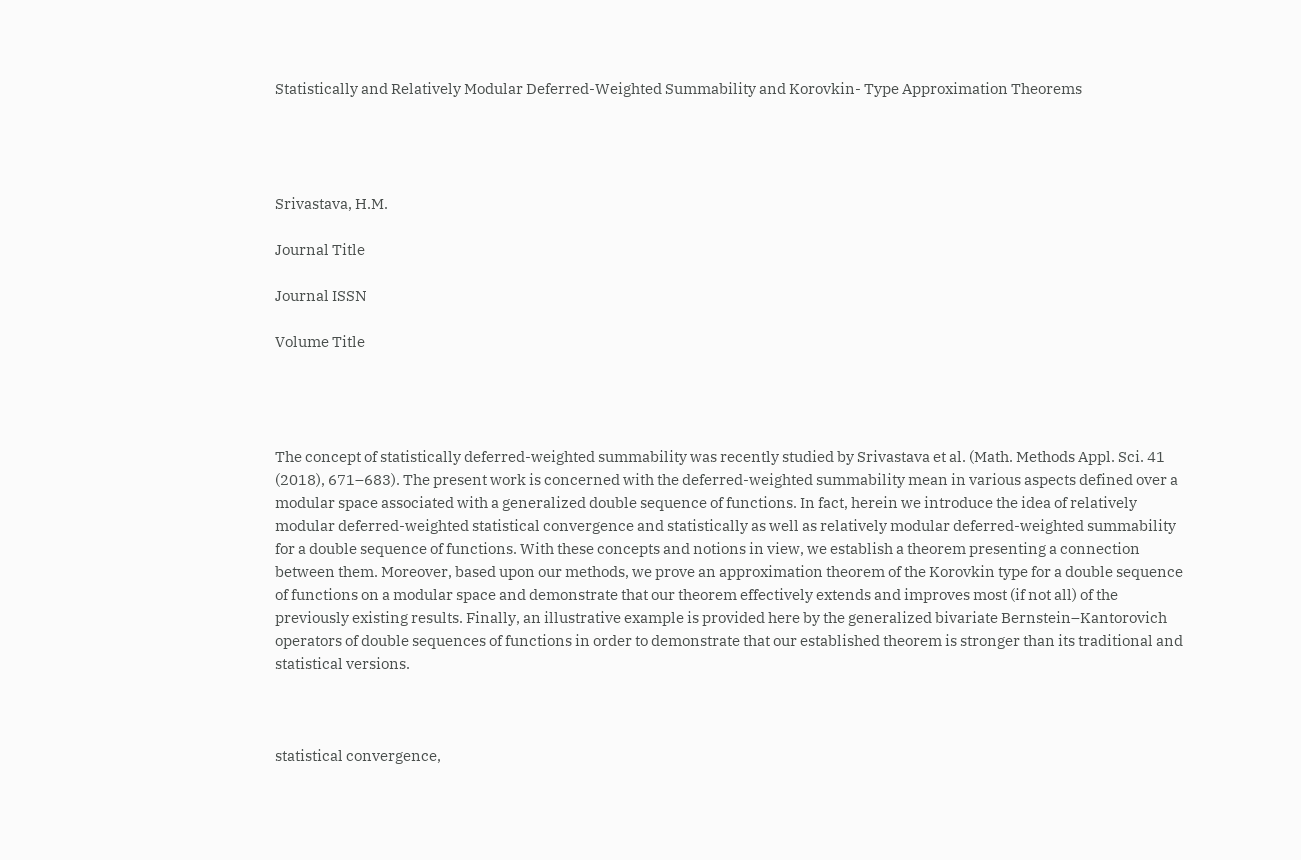Statistically and Relatively Modular Deferred-Weighted Summability and Korovkin- Type Approximation Theorems




Srivastava, H.M.

Journal Title

Journal ISSN

Volume Title




The concept of statistically deferred-weighted summability was recently studied by Srivastava et al. (Math. Methods Appl. Sci. 41 (2018), 671–683). The present work is concerned with the deferred-weighted summability mean in various aspects defined over a modular space associated with a generalized double sequence of functions. In fact, herein we introduce the idea of relatively modular deferred-weighted statistical convergence and statistically as well as relatively modular deferred-weighted summability for a double sequence of functions. With these concepts and notions in view, we establish a theorem presenting a connection between them. Moreover, based upon our methods, we prove an approximation theorem of the Korovkin type for a double sequence of functions on a modular space and demonstrate that our theorem effectively extends and improves most (if not all) of the previously existing results. Finally, an illustrative example is provided here by the generalized bivariate Bernstein–Kantorovich operators of double sequences of functions in order to demonstrate that our established theorem is stronger than its traditional and statistical versions.



statistical convergence,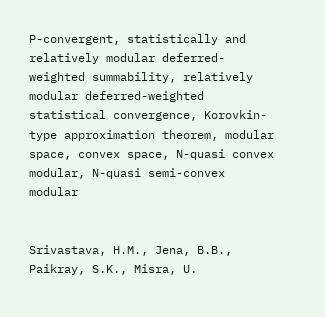P-convergent, statistically and relatively modular deferred-weighted summability, relatively modular deferred-weighted statistical convergence, Korovkin-type approximation theorem, modular space, convex space, N-quasi convex modular, N-quasi semi-convex modular


Srivastava, H.M., Jena, B.B., Paikray, S.K., Misra, U.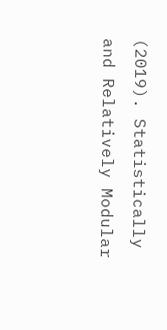(2019). Statistically and Relatively Modular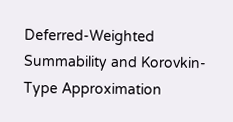Deferred-Weighted Summability and Korovkin-Type Approximation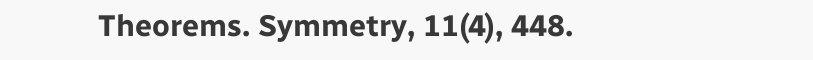Theorems. Symmetry, 11(4), 448.